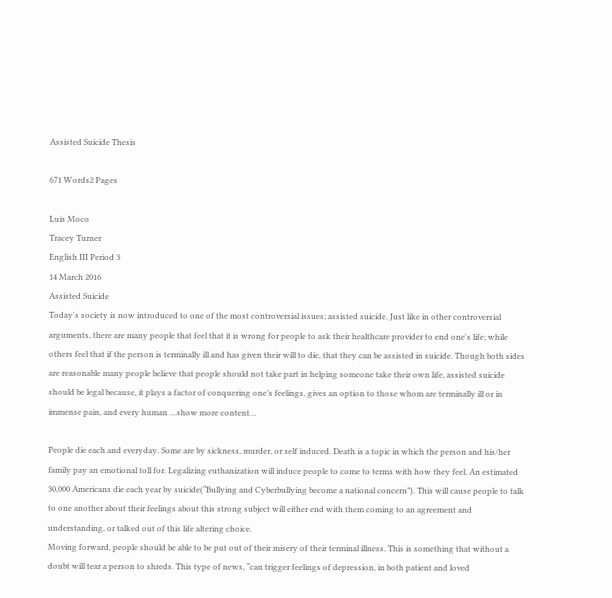Assisted Suicide Thesis

671 Words2 Pages

Luis Moco
Tracey Turner
English III Period 3
14 March 2016
Assisted Suicide
Today's society is now introduced to one of the most controversial issues; assisted suicide. Just like in other controversial arguments, there are many people that feel that it is wrong for people to ask their healthcare provider to end one's life; while others feel that if the person is terminally ill and has given their will to die, that they can be assisted in suicide. Though both sides are reasonable many people believe that people should not take part in helping someone take their own life, assisted suicide should be legal because, it plays a factor of conquering one’s feelings, gives an option to those whom are terminally ill or in immense pain, and every human …show more content…

People die each and everyday. Some are by sickness, murder, or self induced. Death is a topic in which the person and his/her family pay an emotional toll for. Legalizing euthanization will induce people to come to terms with how they feel. An estimated 30,000 Americans die each year by suicide(“Bullying and Cyberbullying become a national concern”). This will cause people to talk to one another about their feelings about this strong subject will either end with them coming to an agreement and understanding, or talked out of this life altering choice.
Moving forward, people should be able to be put out of their misery of their terminal illness. This is something that without a doubt will tear a person to shreds. This type of news, “can trigger feelings of depression, in both patient and loved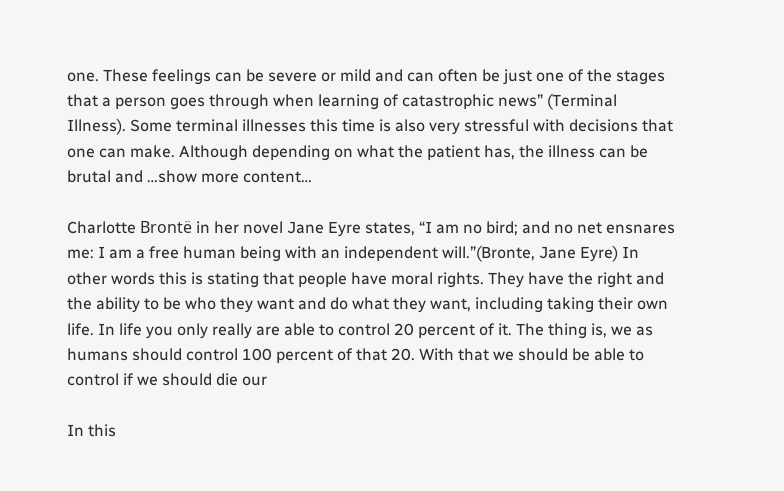one. These feelings can be severe or mild and can often be just one of the stages that a person goes through when learning of catastrophic news” (Terminal Illness). Some terminal illnesses this time is also very stressful with decisions that one can make. Although depending on what the patient has, the illness can be brutal and …show more content…

Charlotte Brontë in her novel Jane Eyre states, “I am no bird; and no net ensnares me: I am a free human being with an independent will.”(Bronte, Jane Eyre) In other words this is stating that people have moral rights. They have the right and the ability to be who they want and do what they want, including taking their own life. In life you only really are able to control 20 percent of it. The thing is, we as humans should control 100 percent of that 20. With that we should be able to control if we should die our

In this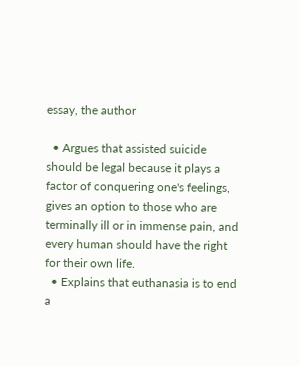essay, the author

  • Argues that assisted suicide should be legal because it plays a factor of conquering one's feelings, gives an option to those who are terminally ill or in immense pain, and every human should have the right for their own life.
  • Explains that euthanasia is to end a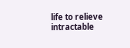life to relieve intractable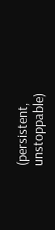(persistent, unstoppable)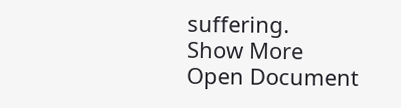suffering.
Show More
Open Document